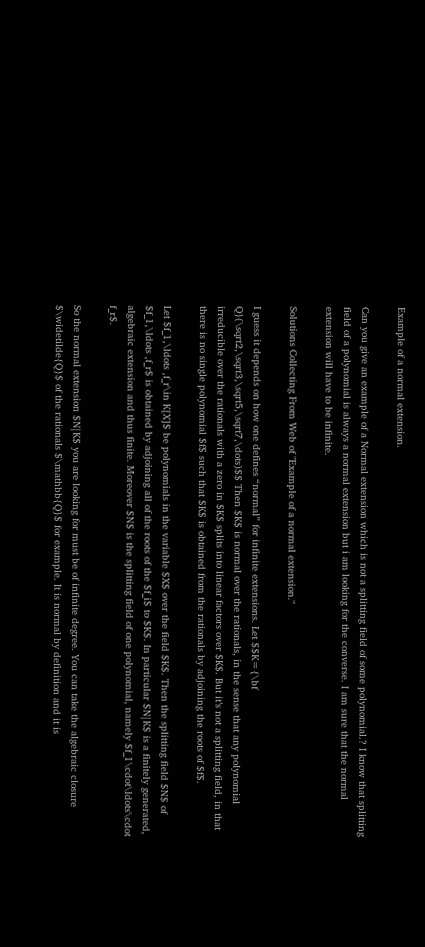Example of a normal extension.

Can you give an example of a Normal extension which is not a splitting field of some polynomial.? I know that splitting field of a polynomial is always a normal extension but i am looking for the converse. I am sure that the normal extension will have to be infinite.

Solutions Collecting From Web of "Example of a normal extension."

I guess it depends on how one defines “normal” for infinite extensions. Let $$K={\bf Q}(\sqrt2,\sqrt3,\sqrt5,\sqrt7,\dots)$$ Then $K$ is normal over the rationals, in the sense that any polynomial irreducible over the rationals with a zero in $K$ splits into linear factors over $K$. But it’s not a splitting field, in that there is no single polynomial $f$ such that $K$ is obtained from the rationals by adjoining the roots of $f$.

Let $f_1,\ldots ,f_r\in K[X]$ be polynomials in the variable $X$ over the field $K$. Then the splitting field $N$ of $f_1,\ldots ,f_r$ is obtained by adjoining all of the roots of the $f_i$ to $K$. In particular $N|K$ is a finitely generated, algebraic extension and thus finite. Moreover $N$ is the splitting field of one polynomial, namely $f_1\cdot\ldots\cdot f_r$.

So the normal extension $N|K$ you are looking for must be of infinite degree. You can take the algebraic closure $\widetilde{Q}$ of the rationals $\mathbb{Q}$ for example. It is normal by definition and it is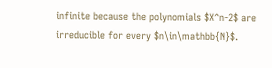infinite because the polynomials $X^n-2$ are irreducible for every $n\in\mathbb{N}$.